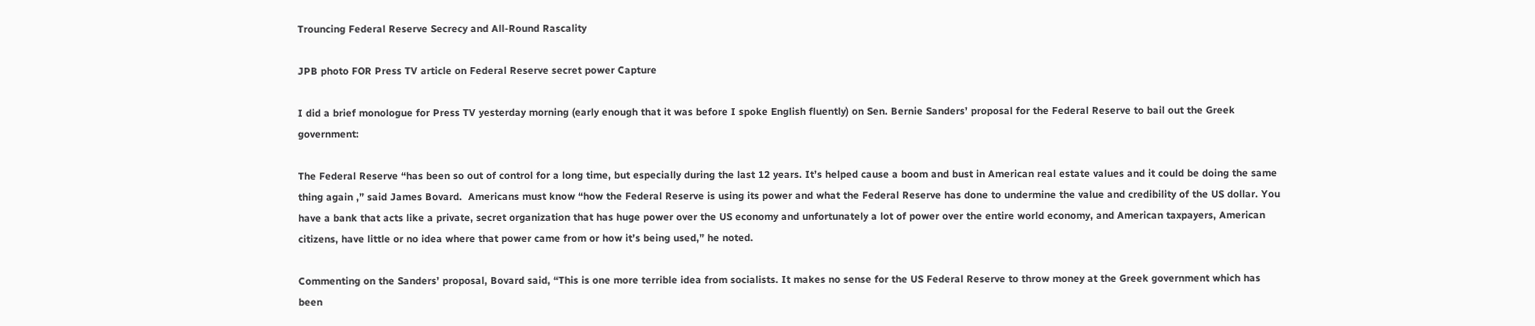Trouncing Federal Reserve Secrecy and All-Round Rascality

JPB photo FOR Press TV article on Federal Reserve secret power Capture

I did a brief monologue for Press TV yesterday morning (early enough that it was before I spoke English fluently) on Sen. Bernie Sanders’ proposal for the Federal Reserve to bail out the Greek government:

The Federal Reserve “has been so out of control for a long time, but especially during the last 12 years. It’s helped cause a boom and bust in American real estate values and it could be doing the same thing again ,” said James Bovard.  Americans must know “how the Federal Reserve is using its power and what the Federal Reserve has done to undermine the value and credibility of the US dollar. You have a bank that acts like a private, secret organization that has huge power over the US economy and unfortunately a lot of power over the entire world economy, and American taxpayers, American citizens, have little or no idea where that power came from or how it’s being used,” he noted.

Commenting on the Sanders’ proposal, Bovard said, “This is one more terrible idea from socialists. It makes no sense for the US Federal Reserve to throw money at the Greek government which has been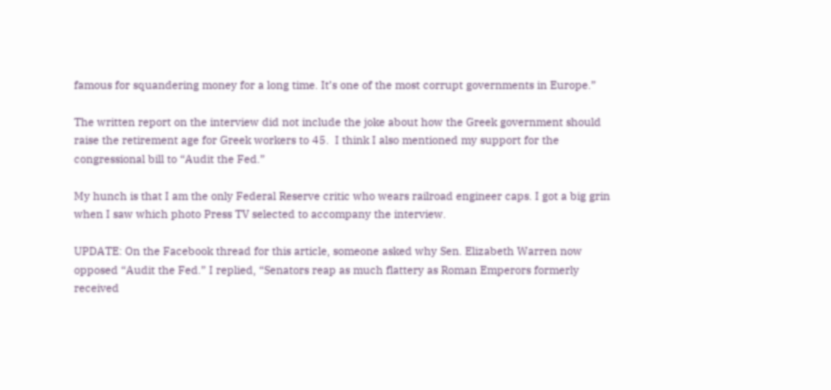famous for squandering money for a long time. It’s one of the most corrupt governments in Europe.”

The written report on the interview did not include the joke about how the Greek government should raise the retirement age for Greek workers to 45.  I think I also mentioned my support for the congressional bill to “Audit the Fed.”

My hunch is that I am the only Federal Reserve critic who wears railroad engineer caps. I got a big grin when I saw which photo Press TV selected to accompany the interview.

UPDATE: On the Facebook thread for this article, someone asked why Sen. Elizabeth Warren now opposed “Audit the Fed.” I replied, “Senators reap as much flattery as Roman Emperors formerly received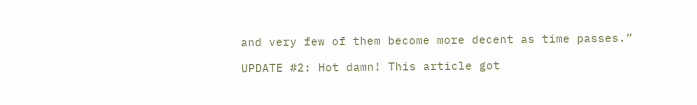and very few of them become more decent as time passes.”

UPDATE #2: Hot damn! This article got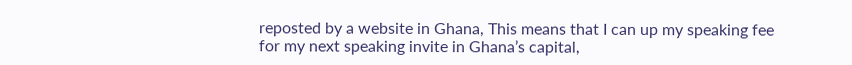reposted by a website in Ghana, This means that I can up my speaking fee for my next speaking invite in Ghana’s capital,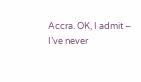Accra. OK, I admit – I’ve never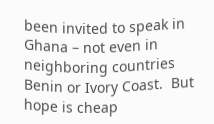been invited to speak in Ghana – not even in neighboring countries Benin or Ivory Coast.  But hope is cheap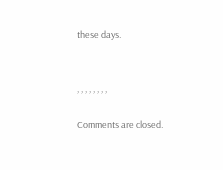these days.


, , , , , , , ,

Comments are closed.